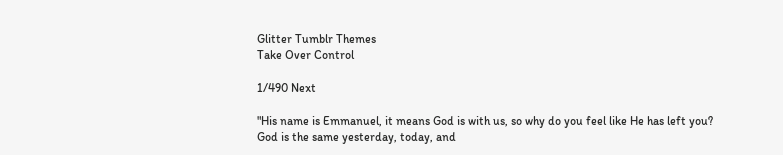Glitter Tumblr Themes
Take Over Control

1/490 Next

"His name is Emmanuel, it means God is with us, so why do you feel like He has left you? God is the same yesterday, today, and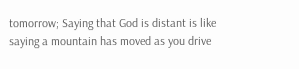tomorrow; Saying that God is distant is like saying a mountain has moved as you drive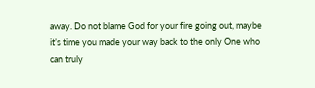away. Do not blame God for your fire going out, maybe it’s time you made your way back to the only One who can truly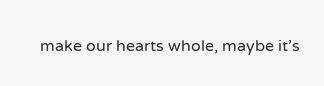make our hearts whole, maybe it’s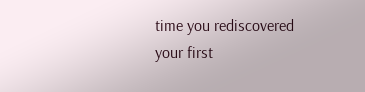time you rediscovered your first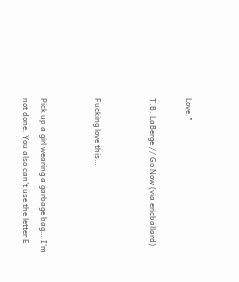Love."

T.B. LaBerge // Go Now (via ericballard)


Fucking love this…


Pick up a girl wearing a garbage bag… I’m not done. You also can’t use the letter E